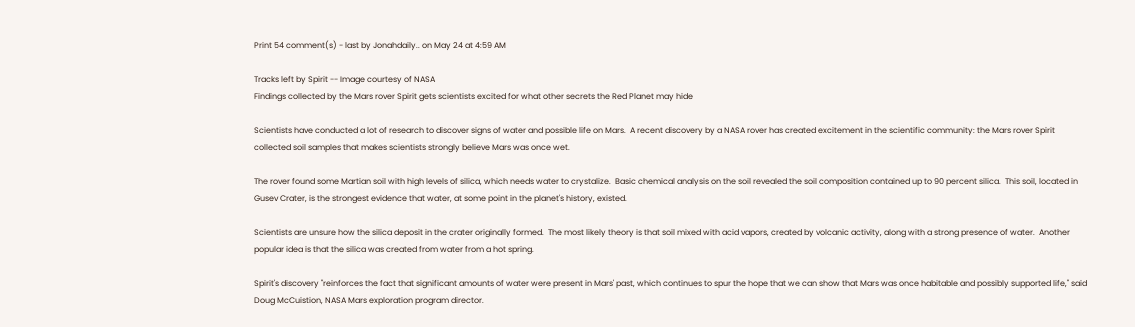Print 54 comment(s) - last by Jonahdaily.. on May 24 at 4:59 AM

Tracks left by Spirit -- Image courtesy of NASA
Findings collected by the Mars rover Spirit gets scientists excited for what other secrets the Red Planet may hide

Scientists have conducted a lot of research to discover signs of water and possible life on Mars.  A recent discovery by a NASA rover has created excitement in the scientific community: the Mars rover Spirit collected soil samples that makes scientists strongly believe Mars was once wet.

The rover found some Martian soil with high levels of silica, which needs water to crystalize.  Basic chemical analysis on the soil revealed the soil composition contained up to 90 percent silica.  This soil, located in Gusev Crater, is the strongest evidence that water, at some point in the planet's history, existed.

Scientists are unsure how the silica deposit in the crater originally formed.  The most likely theory is that soil mixed with acid vapors, created by volcanic activity, along with a strong presence of water.  Another popular idea is that the silica was created from water from a hot spring.

Spirit's discovery "reinforces the fact that significant amounts of water were present in Mars' past, which continues to spur the hope that we can show that Mars was once habitable and possibly supported life," said Doug McCuistion, NASA Mars exploration program director.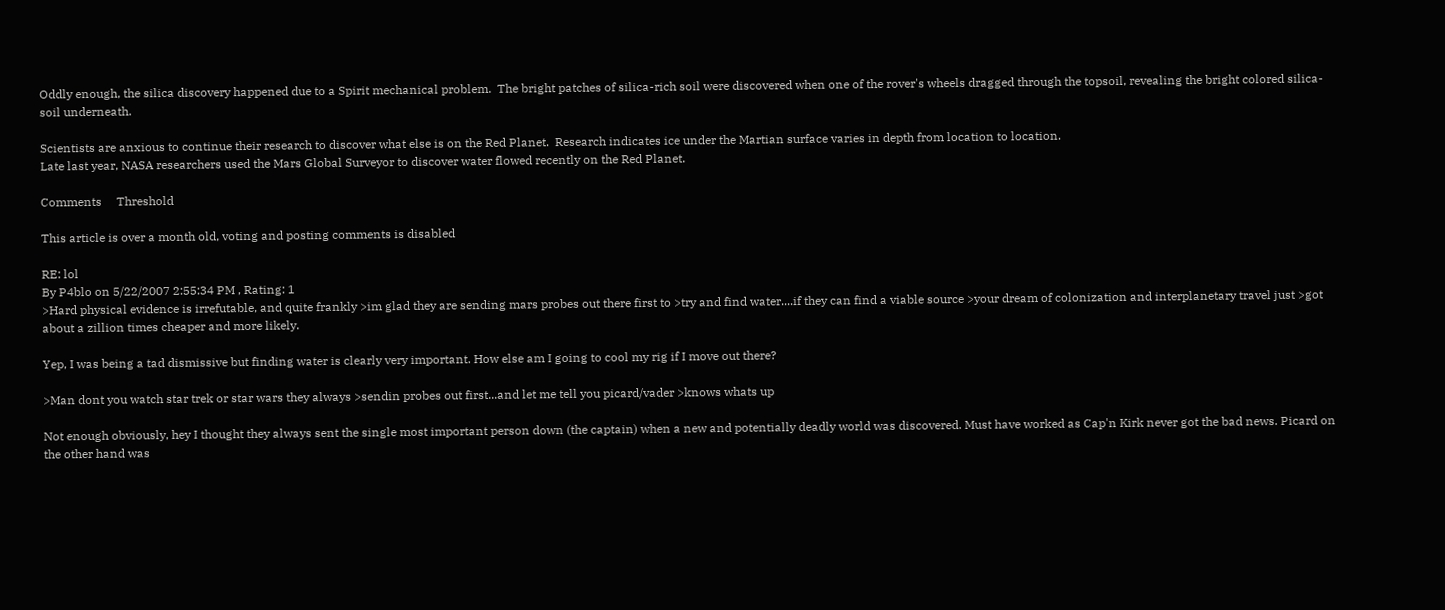Oddly enough, the silica discovery happened due to a Spirit mechanical problem.  The bright patches of silica-rich soil were discovered when one of the rover's wheels dragged through the topsoil, revealing the bright colored silica-soil underneath.

Scientists are anxious to continue their research to discover what else is on the Red Planet.  Research indicates ice under the Martian surface varies in depth from location to location.
Late last year, NASA researchers used the Mars Global Surveyor to discover water flowed recently on the Red Planet.

Comments     Threshold

This article is over a month old, voting and posting comments is disabled

RE: lol
By P4blo on 5/22/2007 2:55:34 PM , Rating: 1
>Hard physical evidence is irrefutable, and quite frankly >im glad they are sending mars probes out there first to >try and find water....if they can find a viable source >your dream of colonization and interplanetary travel just >got about a zillion times cheaper and more likely.

Yep, I was being a tad dismissive but finding water is clearly very important. How else am I going to cool my rig if I move out there?

>Man dont you watch star trek or star wars they always >sendin probes out first...and let me tell you picard/vader >knows whats up

Not enough obviously, hey I thought they always sent the single most important person down (the captain) when a new and potentially deadly world was discovered. Must have worked as Cap'n Kirk never got the bad news. Picard on the other hand was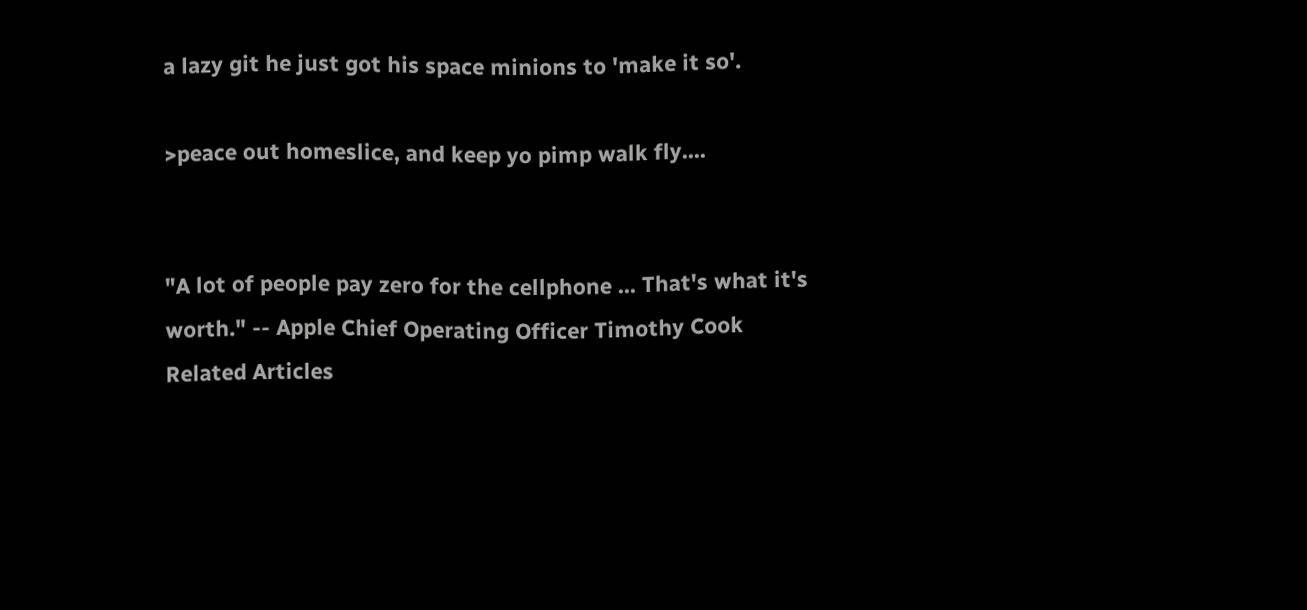a lazy git he just got his space minions to 'make it so'.

>peace out homeslice, and keep yo pimp walk fly....


"A lot of people pay zero for the cellphone ... That's what it's worth." -- Apple Chief Operating Officer Timothy Cook
Related Articles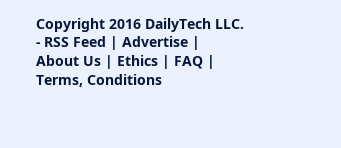Copyright 2016 DailyTech LLC. - RSS Feed | Advertise | About Us | Ethics | FAQ | Terms, Conditions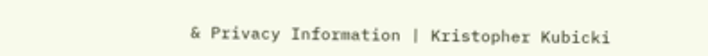& Privacy Information | Kristopher Kubicki